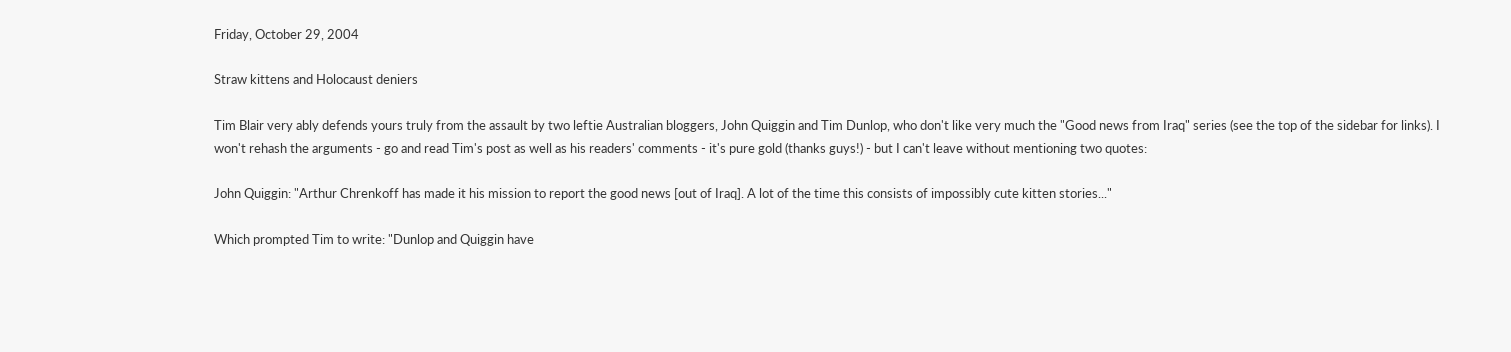Friday, October 29, 2004

Straw kittens and Holocaust deniers

Tim Blair very ably defends yours truly from the assault by two leftie Australian bloggers, John Quiggin and Tim Dunlop, who don't like very much the "Good news from Iraq" series (see the top of the sidebar for links). I won't rehash the arguments - go and read Tim's post as well as his readers' comments - it's pure gold (thanks guys!) - but I can't leave without mentioning two quotes:

John Quiggin: "Arthur Chrenkoff has made it his mission to report the good news [out of Iraq]. A lot of the time this consists of impossibly cute kitten stories..."

Which prompted Tim to write: "Dunlop and Quiggin have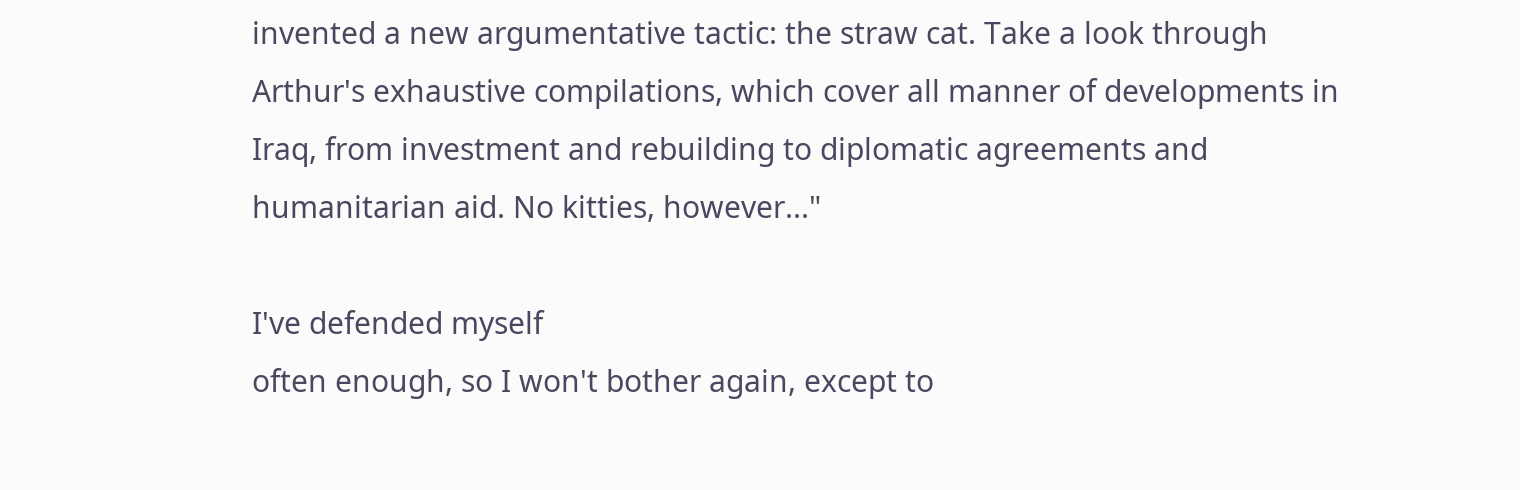invented a new argumentative tactic: the straw cat. Take a look through Arthur's exhaustive compilations, which cover all manner of developments in Iraq, from investment and rebuilding to diplomatic agreements and humanitarian aid. No kitties, however..."

I've defended myself
often enough, so I won't bother again, except to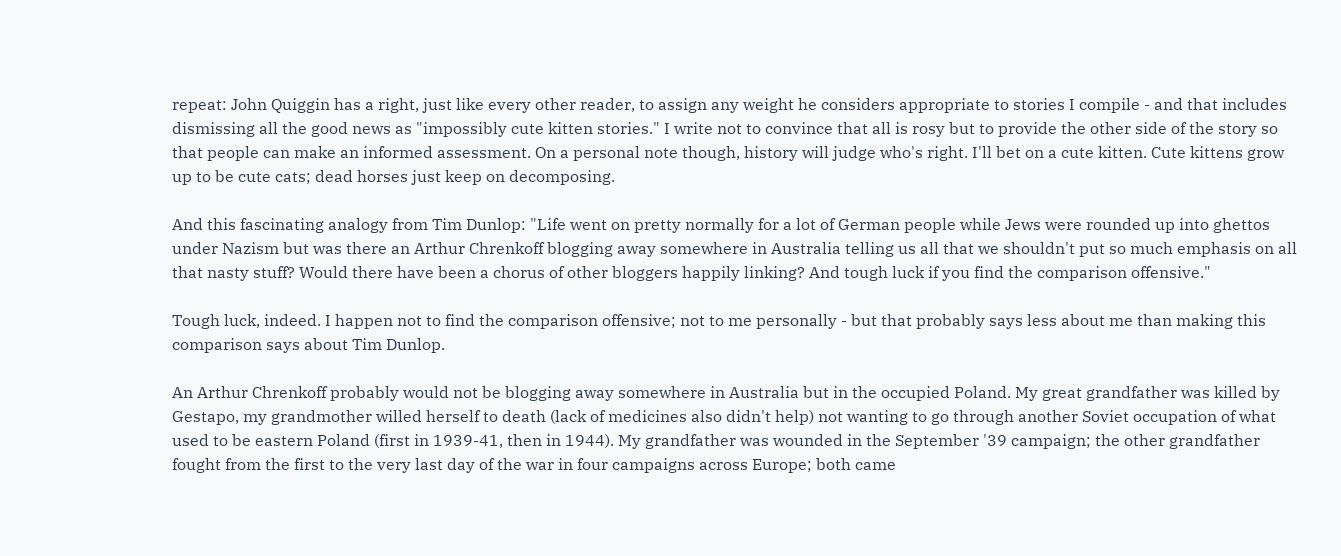repeat: John Quiggin has a right, just like every other reader, to assign any weight he considers appropriate to stories I compile - and that includes dismissing all the good news as "impossibly cute kitten stories." I write not to convince that all is rosy but to provide the other side of the story so that people can make an informed assessment. On a personal note though, history will judge who's right. I'll bet on a cute kitten. Cute kittens grow up to be cute cats; dead horses just keep on decomposing.

And this fascinating analogy from Tim Dunlop: "Life went on pretty normally for a lot of German people while Jews were rounded up into ghettos under Nazism but was there an Arthur Chrenkoff blogging away somewhere in Australia telling us all that we shouldn't put so much emphasis on all that nasty stuff? Would there have been a chorus of other bloggers happily linking? And tough luck if you find the comparison offensive."

Tough luck, indeed. I happen not to find the comparison offensive; not to me personally - but that probably says less about me than making this comparison says about Tim Dunlop.

An Arthur Chrenkoff probably would not be blogging away somewhere in Australia but in the occupied Poland. My great grandfather was killed by Gestapo, my grandmother willed herself to death (lack of medicines also didn't help) not wanting to go through another Soviet occupation of what used to be eastern Poland (first in 1939-41, then in 1944). My grandfather was wounded in the September '39 campaign; the other grandfather fought from the first to the very last day of the war in four campaigns across Europe; both came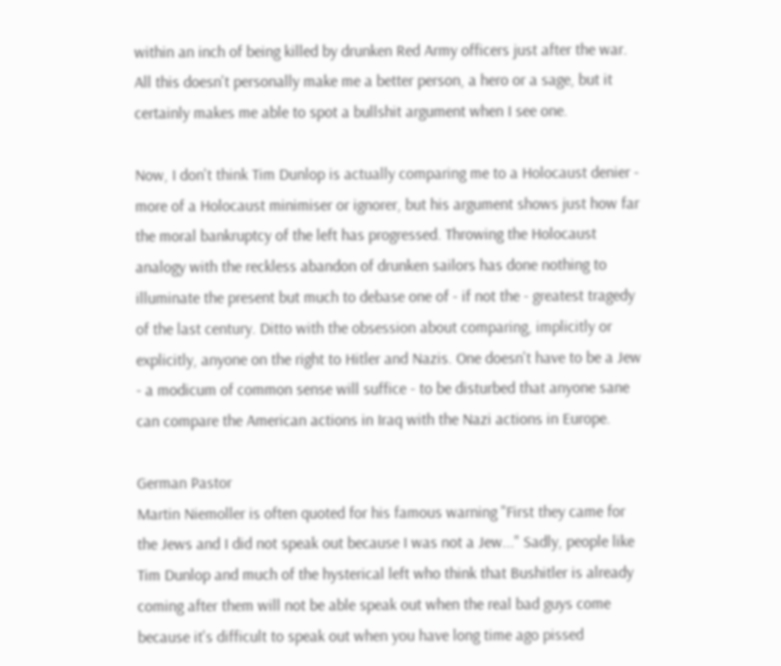within an inch of being killed by drunken Red Army officers just after the war. All this doesn't personally make me a better person, a hero or a sage, but it certainly makes me able to spot a bullshit argument when I see one.

Now, I don't think Tim Dunlop is actually comparing me to a Holocaust denier - more of a Holocaust minimiser or ignorer, but his argument shows just how far the moral bankruptcy of the left has progressed. Throwing the Holocaust analogy with the reckless abandon of drunken sailors has done nothing to illuminate the present but much to debase one of - if not the - greatest tragedy of the last century. Ditto with the obsession about comparing, implicitly or explicitly, anyone on the right to Hitler and Nazis. One doesn't have to be a Jew - a modicum of common sense will suffice - to be disturbed that anyone sane can compare the American actions in Iraq with the Nazi actions in Europe.

German Pastor
Martin Niemoller is often quoted for his famous warning "First they came for the Jews and I did not speak out because I was not a Jew..." Sadly, people like Tim Dunlop and much of the hysterical left who think that Bushitler is already coming after them will not be able speak out when the real bad guys come because it's difficult to speak out when you have long time ago pissed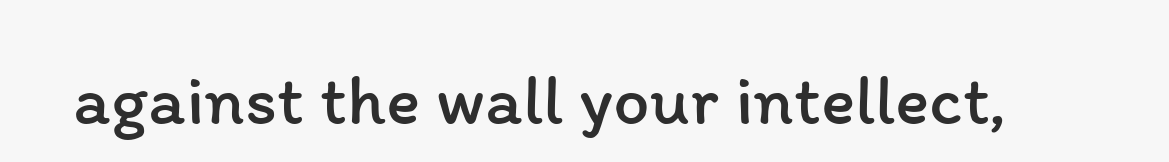against the wall your intellect,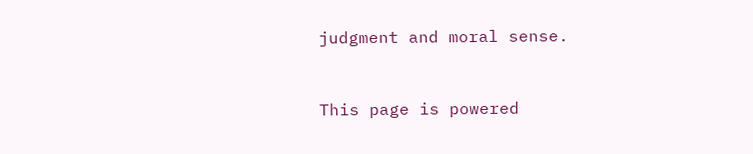judgment and moral sense.


This page is powered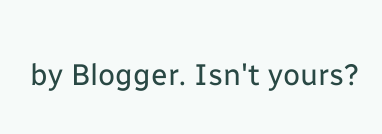by Blogger. Isn't yours?